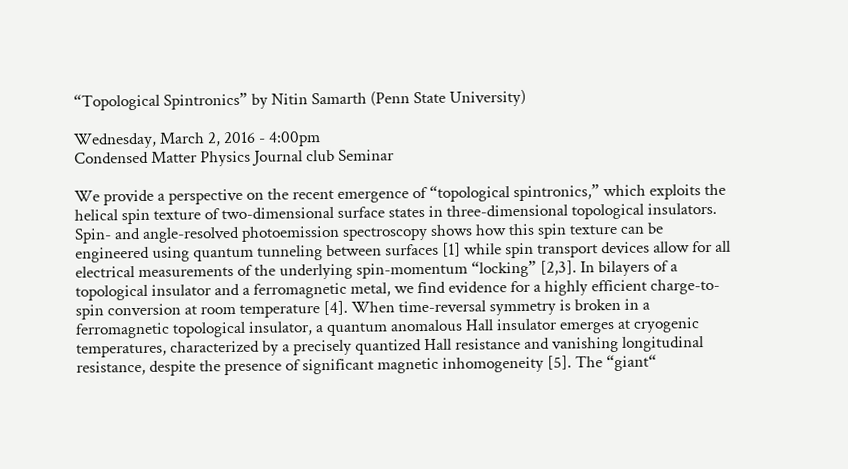“Topological Spintronics” by Nitin Samarth (Penn State University)

Wednesday, March 2, 2016 - 4:00pm
Condensed Matter Physics Journal club Seminar

We provide a perspective on the recent emergence of “topological spintronics,” which exploits the helical spin texture of two-dimensional surface states in three-dimensional topological insulators. Spin- and angle-resolved photoemission spectroscopy shows how this spin texture can be engineered using quantum tunneling between surfaces [1] while spin transport devices allow for all electrical measurements of the underlying spin-momentum “locking” [2,3]. In bilayers of a topological insulator and a ferromagnetic metal, we find evidence for a highly efficient charge-to-spin conversion at room temperature [4]. When time-reversal symmetry is broken in a ferromagnetic topological insulator, a quantum anomalous Hall insulator emerges at cryogenic temperatures, characterized by a precisely quantized Hall resistance and vanishing longitudinal resistance, despite the presence of significant magnetic inhomogeneity [5]. The “giant“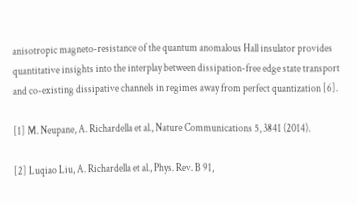anisotropic magneto-resistance of the quantum anomalous Hall insulator provides quantitative insights into the interplay between dissipation-free edge state transport and co-existing dissipative channels in regimes away from perfect quantization [6].

[1] M. Neupane, A. Richardella et al., Nature Communications 5, 3841 (2014).

[2] Luqiao Liu, A. Richardella et al., Phys. Rev. B 91,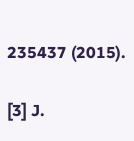235437 (2015).

[3] J.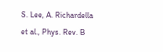S. Lee, A. Richardella et al., Phys. Rev. B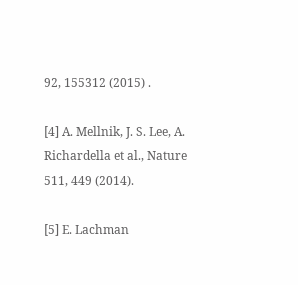92, 155312 (2015) .

[4] A. Mellnik, J. S. Lee, A. Richardella et al., Nature 511, 449 (2014).

[5] E. Lachman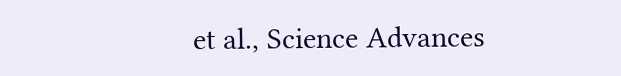et al., Science Advances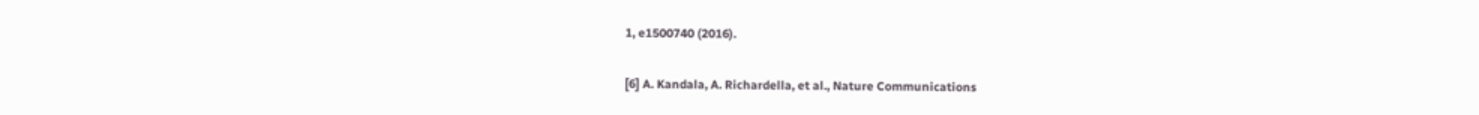1, e1500740 (2016).

[6] A. Kandala, A. Richardella, et al., Nature Communications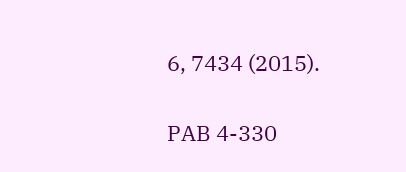6, 7434 (2015).

PAB 4-330